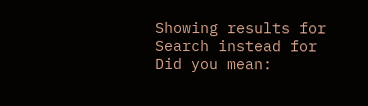Showing results for
Search instead for
Did you mean: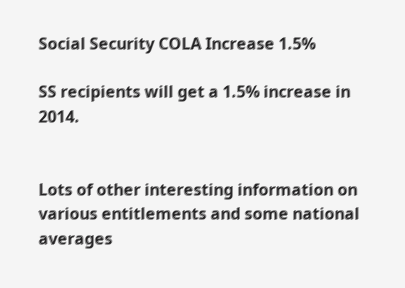Social Security COLA Increase 1.5%

SS recipients will get a 1.5% increase in 2014.


Lots of other interesting information on various entitlements and some national averages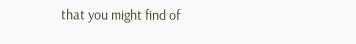that you might find of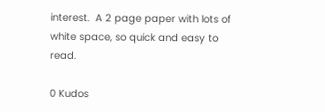interest.  A 2 page paper with lots of white space, so quick and easy to read.

0 Kudos